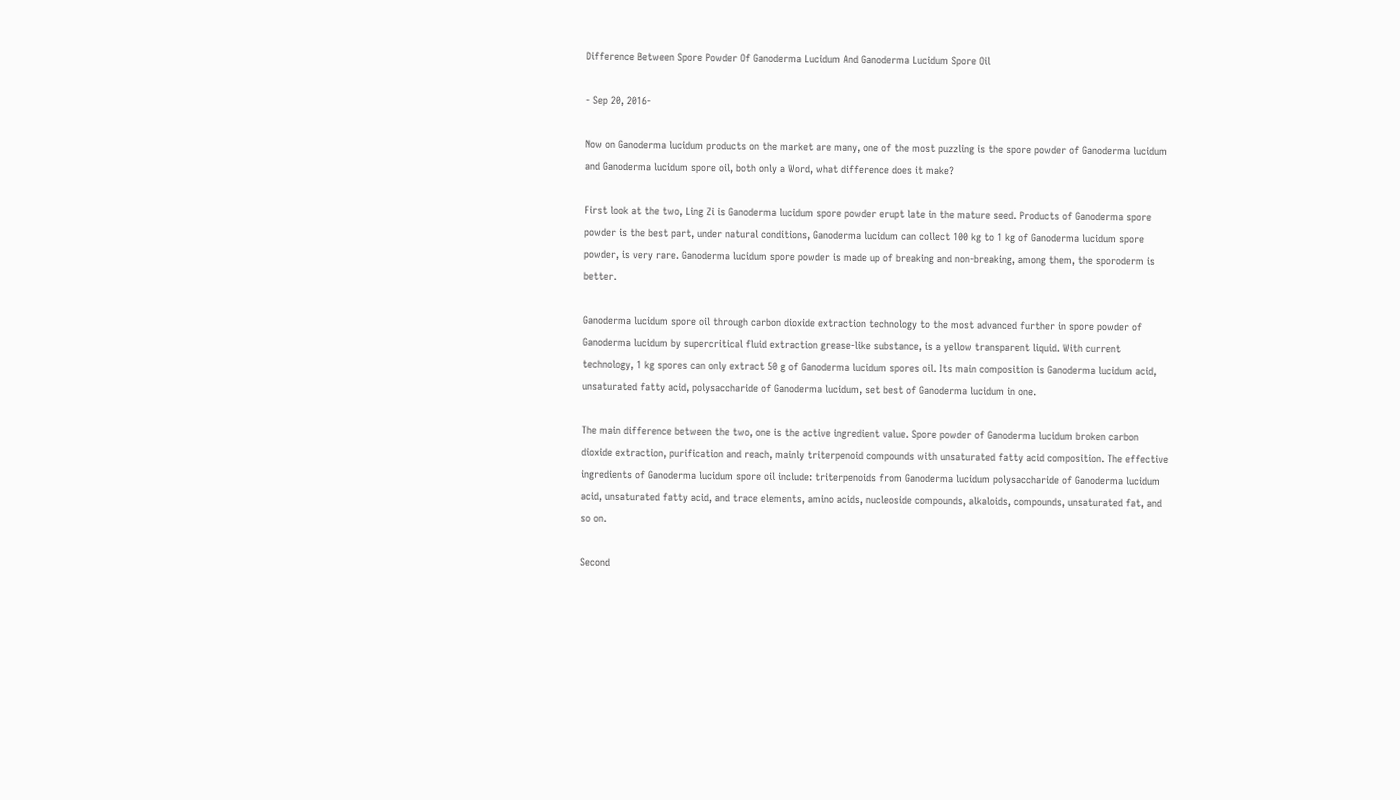Difference Between Spore Powder Of Ganoderma Lucidum And Ganoderma Lucidum Spore Oil

- Sep 20, 2016-

Now on Ganoderma lucidum products on the market are many, one of the most puzzling is the spore powder of Ganoderma lucidum and Ganoderma lucidum spore oil, both only a Word, what difference does it make?

First look at the two, Ling Zi is Ganoderma lucidum spore powder erupt late in the mature seed. Products of Ganoderma spore powder is the best part, under natural conditions, Ganoderma lucidum can collect 100 kg to 1 kg of Ganoderma lucidum spore powder, is very rare. Ganoderma lucidum spore powder is made up of breaking and non-breaking, among them, the sporoderm is better.

Ganoderma lucidum spore oil through carbon dioxide extraction technology to the most advanced further in spore powder of Ganoderma lucidum by supercritical fluid extraction grease-like substance, is a yellow transparent liquid. With current technology, 1 kg spores can only extract 50 g of Ganoderma lucidum spores oil. Its main composition is Ganoderma lucidum acid, unsaturated fatty acid, polysaccharide of Ganoderma lucidum, set best of Ganoderma lucidum in one.

The main difference between the two, one is the active ingredient value. Spore powder of Ganoderma lucidum broken carbon dioxide extraction, purification and reach, mainly triterpenoid compounds with unsaturated fatty acid composition. The effective ingredients of Ganoderma lucidum spore oil include: triterpenoids from Ganoderma lucidum polysaccharide of Ganoderma lucidum acid, unsaturated fatty acid, and trace elements, amino acids, nucleoside compounds, alkaloids, compounds, unsaturated fat, and so on.

Second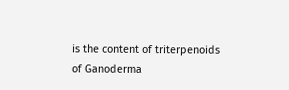is the content of triterpenoids of Ganoderma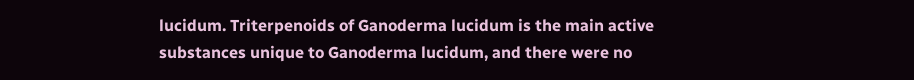lucidum. Triterpenoids of Ganoderma lucidum is the main active substances unique to Ganoderma lucidum, and there were no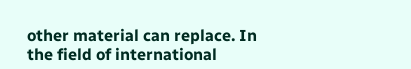other material can replace. In the field of international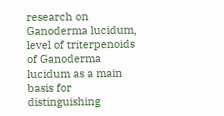research on Ganoderma lucidum, level of triterpenoids of Ganoderma lucidum as a main basis for distinguishing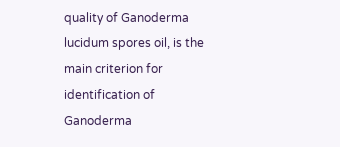quality of Ganoderma lucidum spores oil, is the main criterion for identification of Ganoderma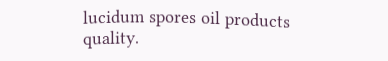lucidum spores oil products quality.